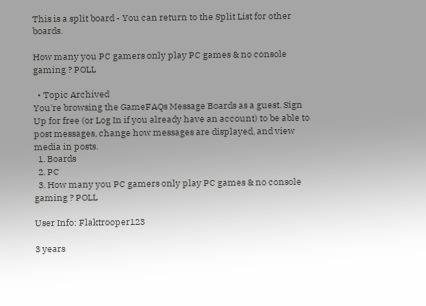This is a split board - You can return to the Split List for other boards.

How many you PC gamers only play PC games & no console gaming ? POLL

  • Topic Archived
You're browsing the GameFAQs Message Boards as a guest. Sign Up for free (or Log In if you already have an account) to be able to post messages, change how messages are displayed, and view media in posts.
  1. Boards
  2. PC
  3. How many you PC gamers only play PC games & no console gaming ? POLL

User Info: Flaktrooper123

3 years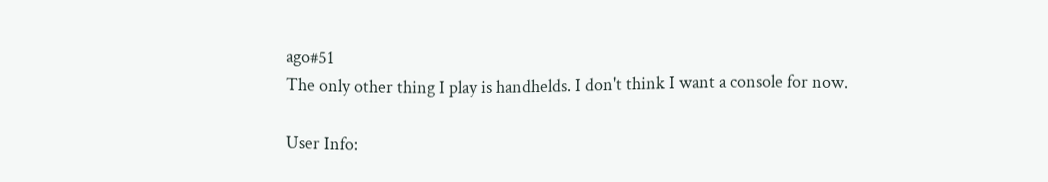ago#51
The only other thing I play is handhelds. I don't think I want a console for now.

User Info: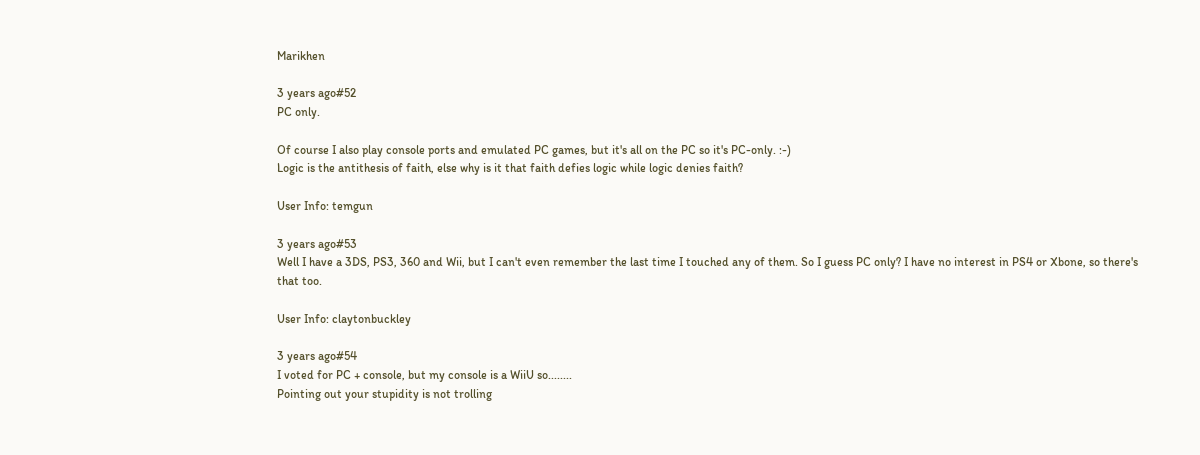Marikhen

3 years ago#52
PC only.

Of course I also play console ports and emulated PC games, but it's all on the PC so it's PC-only. :-)
Logic is the antithesis of faith, else why is it that faith defies logic while logic denies faith?

User Info: temgun

3 years ago#53
Well I have a 3DS, PS3, 360 and Wii, but I can't even remember the last time I touched any of them. So I guess PC only? I have no interest in PS4 or Xbone, so there's that too.

User Info: claytonbuckley

3 years ago#54
I voted for PC + console, but my console is a WiiU so........
Pointing out your stupidity is not trolling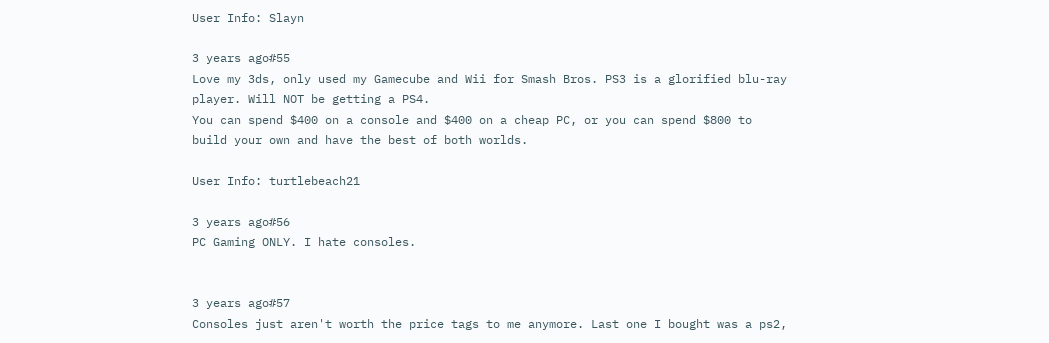User Info: Slayn

3 years ago#55
Love my 3ds, only used my Gamecube and Wii for Smash Bros. PS3 is a glorified blu-ray player. Will NOT be getting a PS4.
You can spend $400 on a console and $400 on a cheap PC, or you can spend $800 to build your own and have the best of both worlds.

User Info: turtlebeach21

3 years ago#56
PC Gaming ONLY. I hate consoles.


3 years ago#57
Consoles just aren't worth the price tags to me anymore. Last one I bought was a ps2,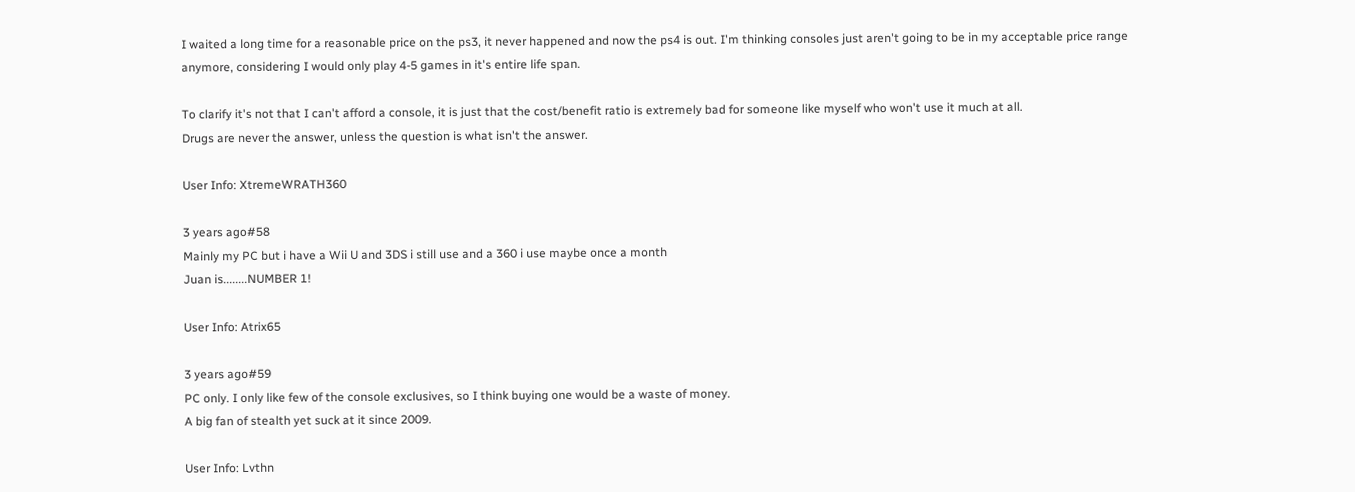I waited a long time for a reasonable price on the ps3, it never happened and now the ps4 is out. I'm thinking consoles just aren't going to be in my acceptable price range anymore, considering I would only play 4-5 games in it's entire life span.

To clarify it's not that I can't afford a console, it is just that the cost/benefit ratio is extremely bad for someone like myself who won't use it much at all.
Drugs are never the answer, unless the question is what isn't the answer.

User Info: XtremeWRATH360

3 years ago#58
Mainly my PC but i have a Wii U and 3DS i still use and a 360 i use maybe once a month
Juan is........NUMBER 1!

User Info: Atrix65

3 years ago#59
PC only. I only like few of the console exclusives, so I think buying one would be a waste of money.
A big fan of stealth yet suck at it since 2009.

User Info: Lvthn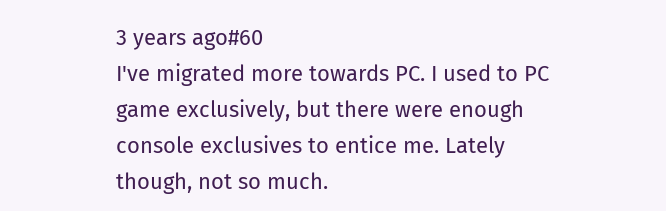3 years ago#60
I've migrated more towards PC. I used to PC game exclusively, but there were enough console exclusives to entice me. Lately though, not so much.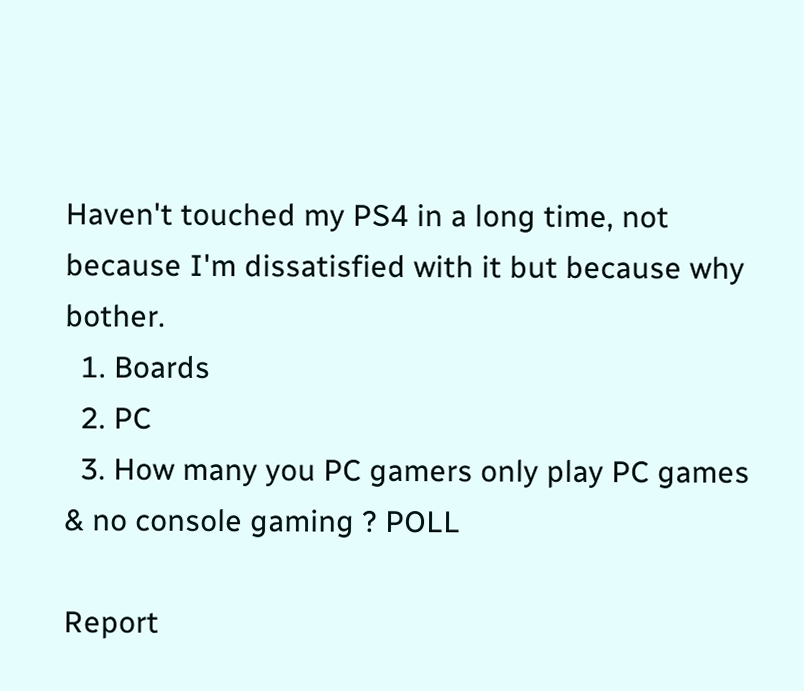Haven't touched my PS4 in a long time, not because I'm dissatisfied with it but because why bother.
  1. Boards
  2. PC
  3. How many you PC gamers only play PC games & no console gaming ? POLL

Report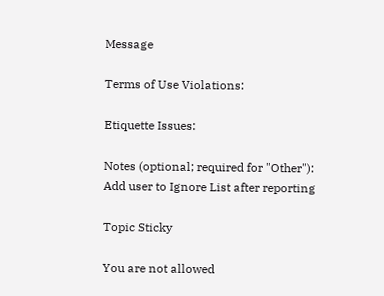Message

Terms of Use Violations:

Etiquette Issues:

Notes (optional; required for "Other"):
Add user to Ignore List after reporting

Topic Sticky

You are not allowed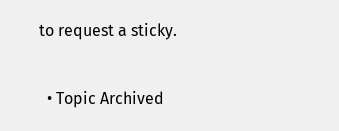to request a sticky.

  • Topic Archived